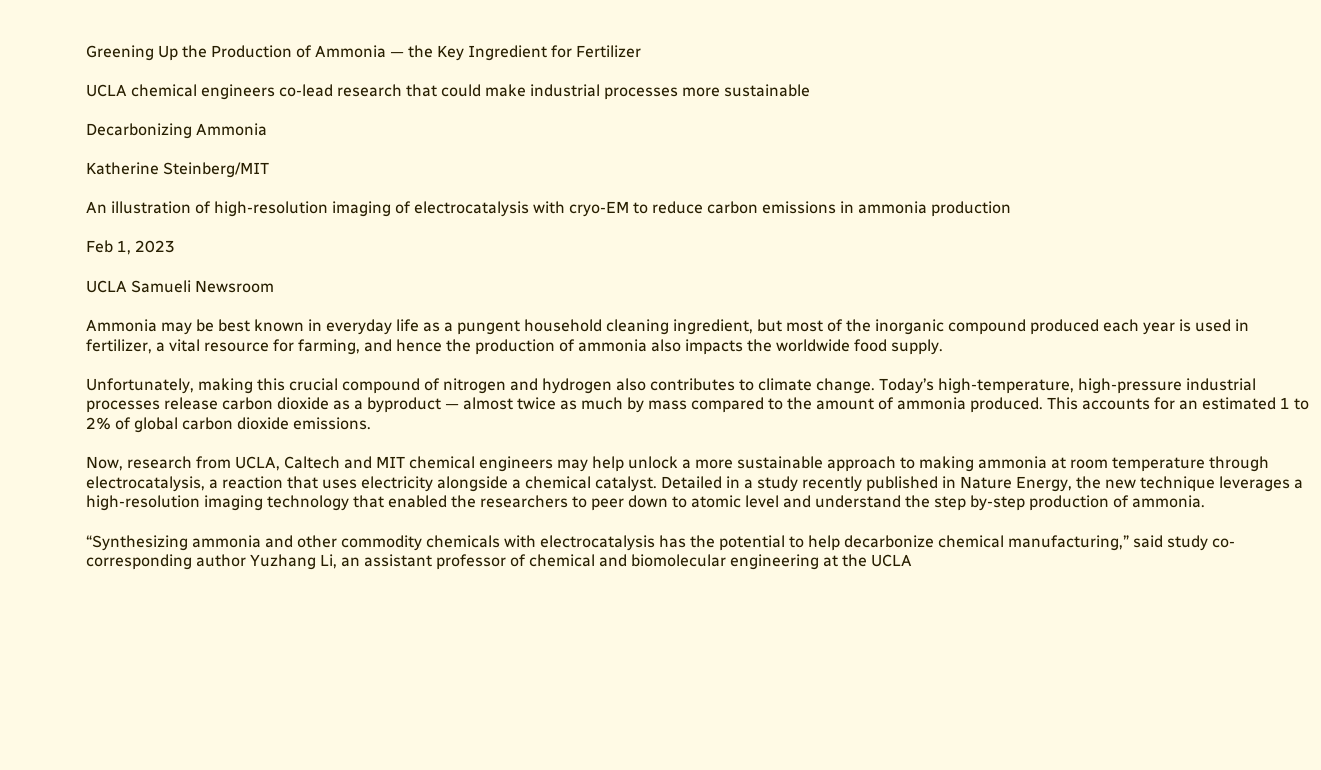Greening Up the Production of Ammonia — the Key Ingredient for Fertilizer

UCLA chemical engineers co-lead research that could make industrial processes more sustainable

Decarbonizing Ammonia

Katherine Steinberg/MIT

An illustration of high-resolution imaging of electrocatalysis with cryo-EM to reduce carbon emissions in ammonia production

Feb 1, 2023

UCLA Samueli Newsroom

Ammonia may be best known in everyday life as a pungent household cleaning ingredient, but most of the inorganic compound produced each year is used in fertilizer, a vital resource for farming, and hence the production of ammonia also impacts the worldwide food supply.

Unfortunately, making this crucial compound of nitrogen and hydrogen also contributes to climate change. Today’s high-temperature, high-pressure industrial processes release carbon dioxide as a byproduct — almost twice as much by mass compared to the amount of ammonia produced. This accounts for an estimated 1 to 2% of global carbon dioxide emissions.

Now, research from UCLA, Caltech and MIT chemical engineers may help unlock a more sustainable approach to making ammonia at room temperature through electrocatalysis, a reaction that uses electricity alongside a chemical catalyst. Detailed in a study recently published in Nature Energy, the new technique leverages a high-resolution imaging technology that enabled the researchers to peer down to atomic level and understand the step by-step production of ammonia.

“Synthesizing ammonia and other commodity chemicals with electrocatalysis has the potential to help decarbonize chemical manufacturing,” said study co-corresponding author Yuzhang Li, an assistant professor of chemical and biomolecular engineering at the UCLA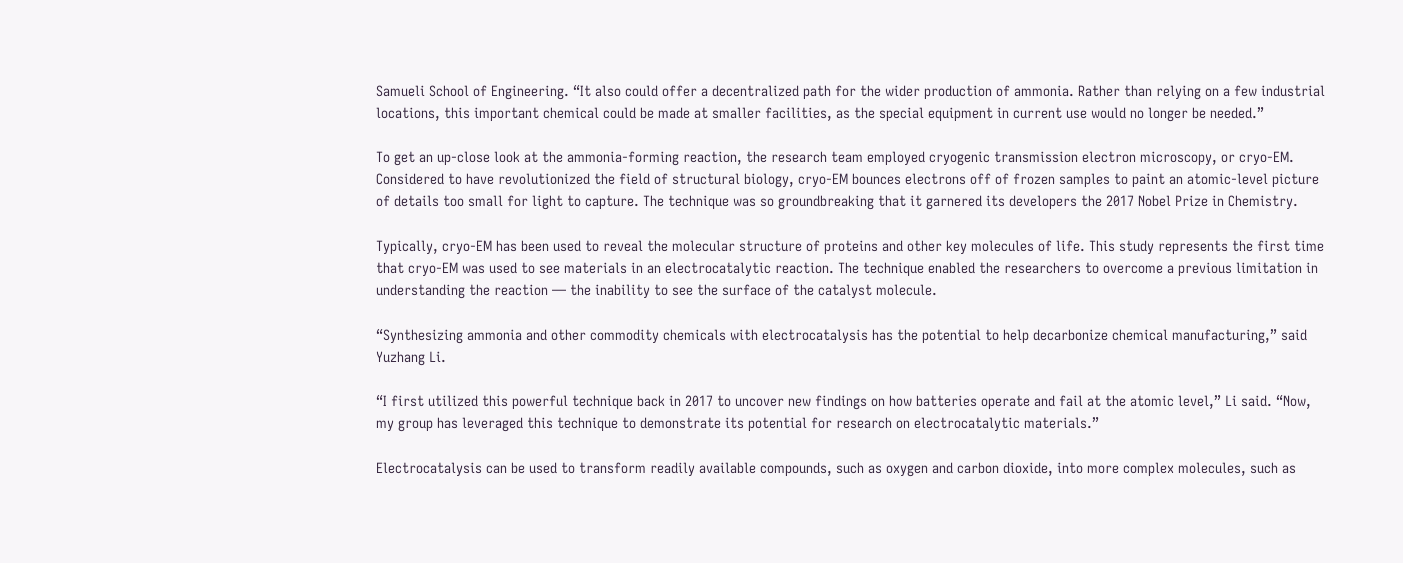Samueli School of Engineering. “It also could offer a decentralized path for the wider production of ammonia. Rather than relying on a few industrial locations, this important chemical could be made at smaller facilities, as the special equipment in current use would no longer be needed.”

To get an up-close look at the ammonia-forming reaction, the research team employed cryogenic transmission electron microscopy, or cryo-EM. Considered to have revolutionized the field of structural biology, cryo-EM bounces electrons off of frozen samples to paint an atomic-level picture of details too small for light to capture. The technique was so groundbreaking that it garnered its developers the 2017 Nobel Prize in Chemistry.

Typically, cryo-EM has been used to reveal the molecular structure of proteins and other key molecules of life. This study represents the first time that cryo-EM was used to see materials in an electrocatalytic reaction. The technique enabled the researchers to overcome a previous limitation in understanding the reaction — the inability to see the surface of the catalyst molecule.

“Synthesizing ammonia and other commodity chemicals with electrocatalysis has the potential to help decarbonize chemical manufacturing,” said Yuzhang Li.

“I first utilized this powerful technique back in 2017 to uncover new findings on how batteries operate and fail at the atomic level,” Li said. “Now, my group has leveraged this technique to demonstrate its potential for research on electrocatalytic materials.”

Electrocatalysis can be used to transform readily available compounds, such as oxygen and carbon dioxide, into more complex molecules, such as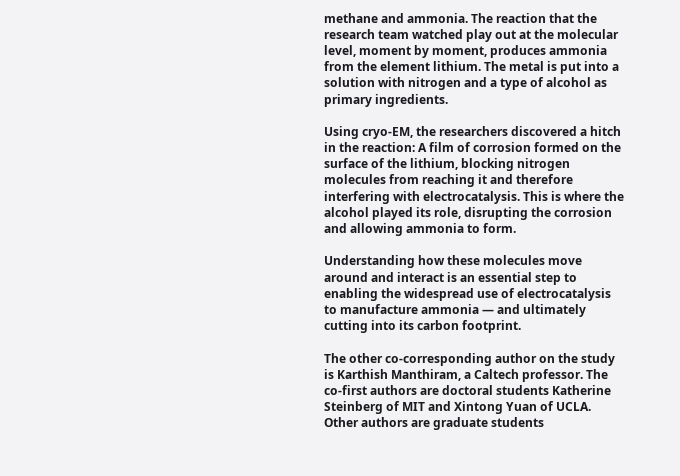methane and ammonia. The reaction that the research team watched play out at the molecular level, moment by moment, produces ammonia from the element lithium. The metal is put into a solution with nitrogen and a type of alcohol as primary ingredients.

Using cryo-EM, the researchers discovered a hitch in the reaction: A film of corrosion formed on the surface of the lithium, blocking nitrogen molecules from reaching it and therefore interfering with electrocatalysis. This is where the alcohol played its role, disrupting the corrosion and allowing ammonia to form.

Understanding how these molecules move around and interact is an essential step to enabling the widespread use of electrocatalysis to manufacture ammonia — and ultimately cutting into its carbon footprint.

The other co-corresponding author on the study is Karthish Manthiram, a Caltech professor. The co-first authors are doctoral students Katherine Steinberg of MIT and Xintong Yuan of UCLA. Other authors are graduate students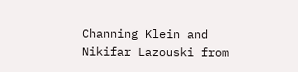Channing Klein and Nikifar Lazouski from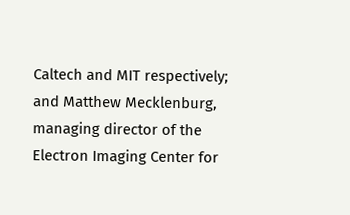Caltech and MIT respectively; and Matthew Mecklenburg, managing director of the Electron Imaging Center for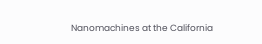Nanomachines at the California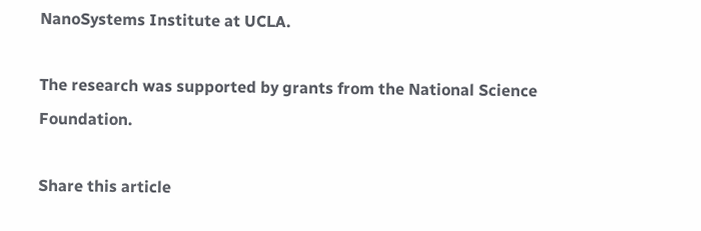NanoSystems Institute at UCLA.

The research was supported by grants from the National Science Foundation.

Share this article